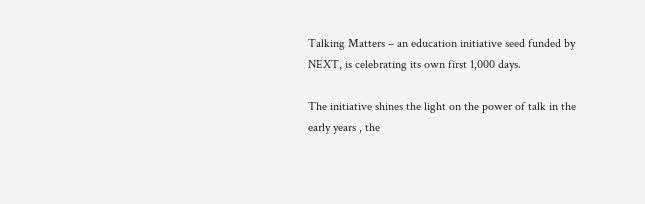Talking Matters – an education initiative seed funded by NEXT, is celebrating its own first 1,000 days.

The initiative shines the light on the power of talk in the early years , the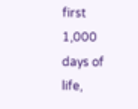first 1,000 days of life,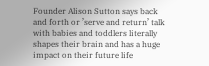Founder Alison Sutton says back and forth or ’serve and return’ talk with babies and toddlers literally shapes their brain and has a huge impact on their future life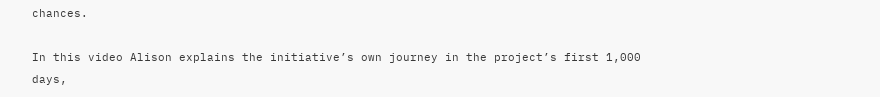chances.

In this video Alison explains the initiative’s own journey in the project’s first 1,000 days,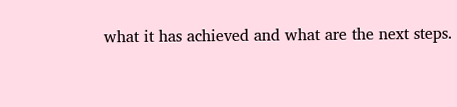what it has achieved and what are the next steps.